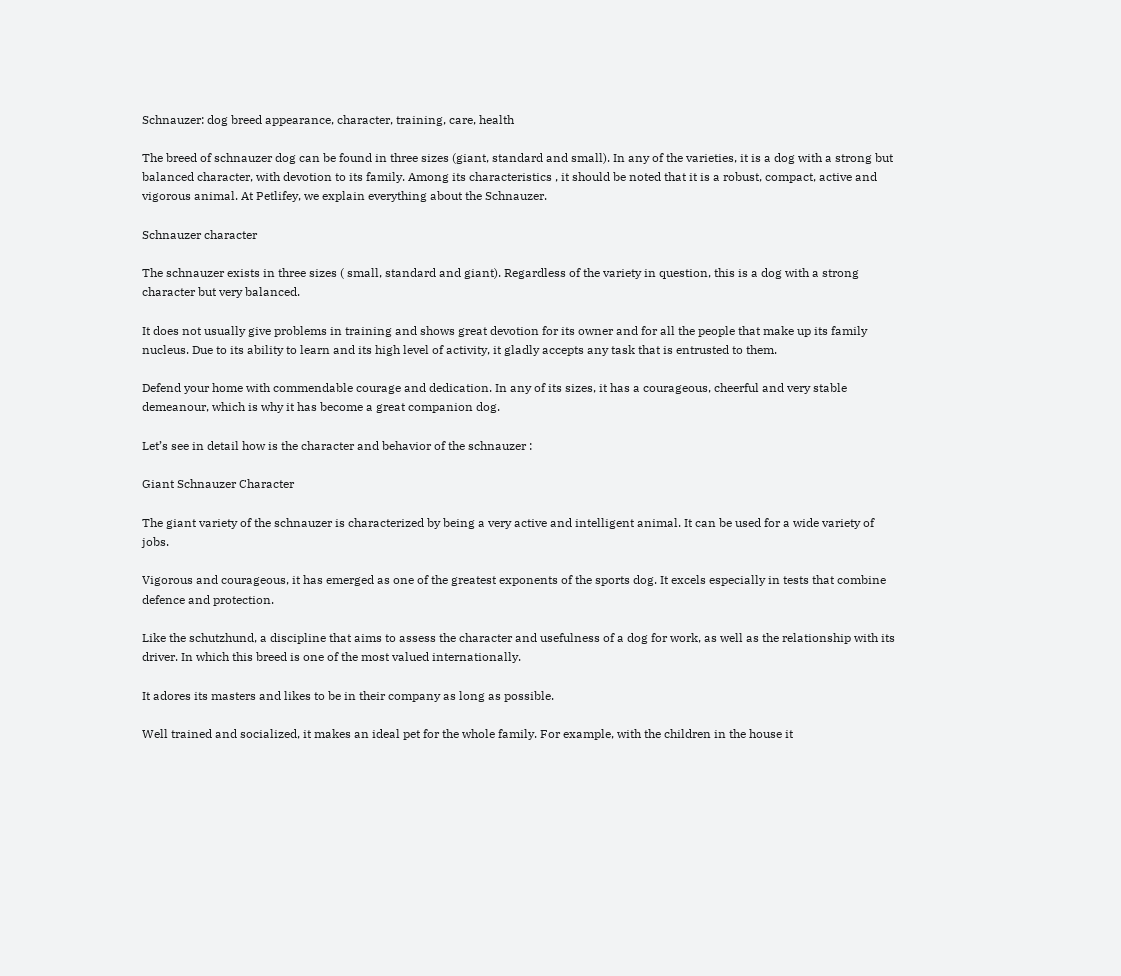Schnauzer: dog breed appearance, character, training, care, health

The breed of schnauzer dog can be found in three sizes (giant, standard and small). In any of the varieties, it is a dog with a strong but balanced character, with devotion to its family. Among its characteristics , it should be noted that it is a robust, compact, active and vigorous animal. At Petlifey, we explain everything about the Schnauzer.

Schnauzer character

The schnauzer exists in three sizes ( small, standard and giant). Regardless of the variety in question, this is a dog with a strong character but very balanced.

It does not usually give problems in training and shows great devotion for its owner and for all the people that make up its family nucleus. Due to its ability to learn and its high level of activity, it gladly accepts any task that is entrusted to them.

Defend your home with commendable courage and dedication. In any of its sizes, it has a courageous, cheerful and very stable demeanour, which is why it has become a great companion dog.

Let’s see in detail how is the character and behavior of the schnauzer :

Giant Schnauzer Character

The giant variety of the schnauzer is characterized by being a very active and intelligent animal. It can be used for a wide variety of jobs.

Vigorous and courageous, it has emerged as one of the greatest exponents of the sports dog. It excels especially in tests that combine defence and protection.

Like the schutzhund, a discipline that aims to assess the character and usefulness of a dog for work, as well as the relationship with its driver. In which this breed is one of the most valued internationally.

It adores its masters and likes to be in their company as long as possible.

Well trained and socialized, it makes an ideal pet for the whole family. For example, with the children in the house it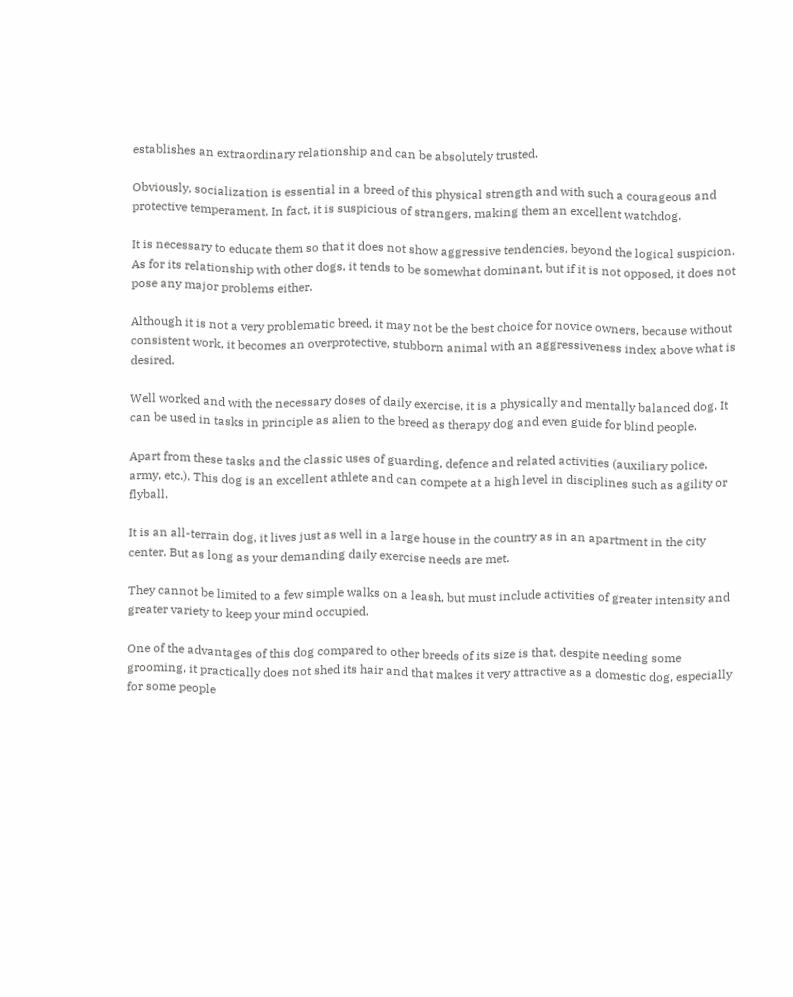establishes an extraordinary relationship and can be absolutely trusted.

Obviously, socialization is essential in a breed of this physical strength and with such a courageous and protective temperament. In fact, it is suspicious of strangers, making them an excellent watchdog.

It is necessary to educate them so that it does not show aggressive tendencies, beyond the logical suspicion. As for its relationship with other dogs, it tends to be somewhat dominant, but if it is not opposed, it does not pose any major problems either.

Although it is not a very problematic breed, it may not be the best choice for novice owners, because without consistent work, it becomes an overprotective, stubborn animal with an aggressiveness index above what is desired.

Well worked and with the necessary doses of daily exercise, it is a physically and mentally balanced dog. It can be used in tasks in principle as alien to the breed as therapy dog and even guide for blind people.

Apart from these tasks and the classic uses of guarding, defence and related activities (auxiliary police, army, etc.). This dog is an excellent athlete and can compete at a high level in disciplines such as agility or flyball.

It is an all-terrain dog, it lives just as well in a large house in the country as in an apartment in the city center. But as long as your demanding daily exercise needs are met.

They cannot be limited to a few simple walks on a leash, but must include activities of greater intensity and greater variety to keep your mind occupied.

One of the advantages of this dog compared to other breeds of its size is that, despite needing some grooming, it practically does not shed its hair and that makes it very attractive as a domestic dog, especially for some people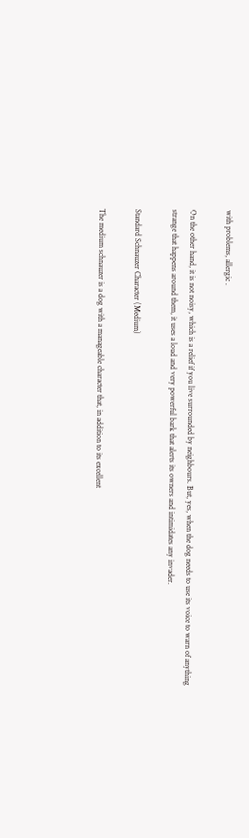with problems, allergic .

On the other hand, it is not noisy, which is a relief if you live surrounded by neighbours. But, yes, when the dog needs to use its voice to warn of anything strange that happens around them, it uses a loud and very powerful bark that alerts its owners and intimidates any invader.

Standard Schnauzer Character (Medium)

The medium schnauzer is a dog with a manageable character that, in addition to its excellent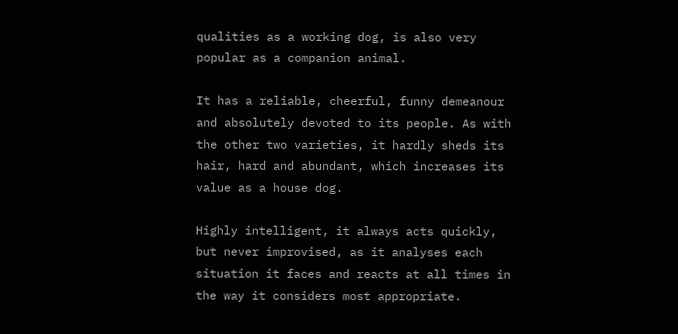qualities as a working dog, is also very popular as a companion animal.

It has a reliable, cheerful, funny demeanour and absolutely devoted to its people. As with the other two varieties, it hardly sheds its hair, hard and abundant, which increases its value as a house dog.

Highly intelligent, it always acts quickly, but never improvised, as it analyses each situation it faces and reacts at all times in the way it considers most appropriate.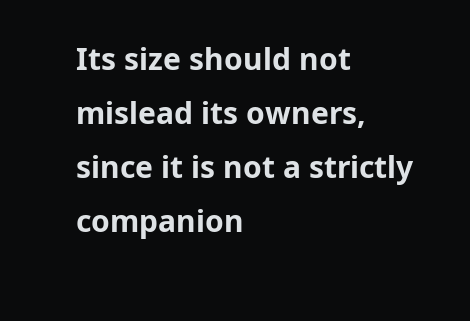Its size should not mislead its owners, since it is not a strictly companion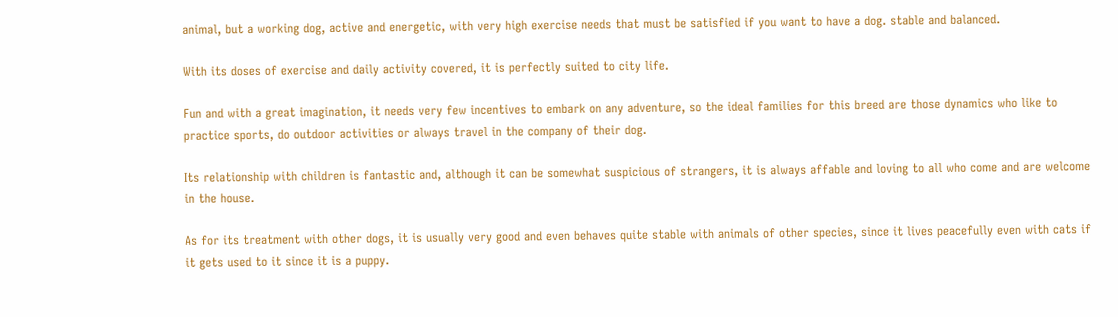animal, but a working dog, active and energetic, with very high exercise needs that must be satisfied if you want to have a dog. stable and balanced.

With its doses of exercise and daily activity covered, it is perfectly suited to city life.

Fun and with a great imagination, it needs very few incentives to embark on any adventure, so the ideal families for this breed are those dynamics who like to practice sports, do outdoor activities or always travel in the company of their dog.

Its relationship with children is fantastic and, although it can be somewhat suspicious of strangers, it is always affable and loving to all who come and are welcome in the house.

As for its treatment with other dogs, it is usually very good and even behaves quite stable with animals of other species, since it lives peacefully even with cats if it gets used to it since it is a puppy.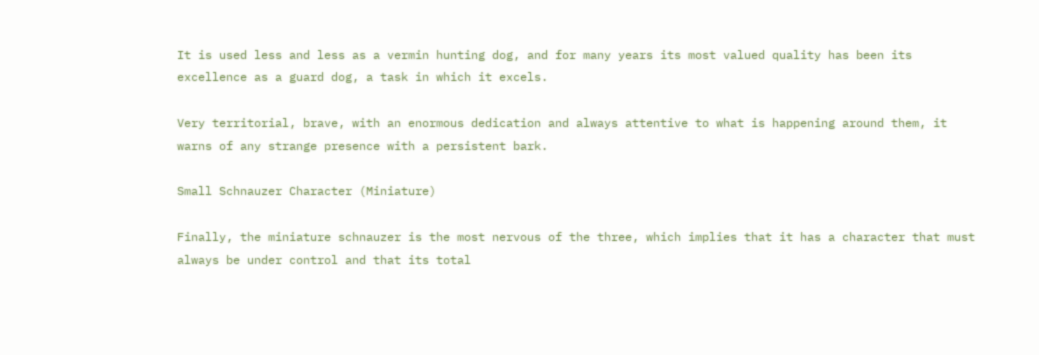It is used less and less as a vermin hunting dog, and for many years its most valued quality has been its excellence as a guard dog, a task in which it excels.

Very territorial, brave, with an enormous dedication and always attentive to what is happening around them, it warns of any strange presence with a persistent bark.

Small Schnauzer Character (Miniature)

Finally, the miniature schnauzer is the most nervous of the three, which implies that it has a character that must always be under control and that its total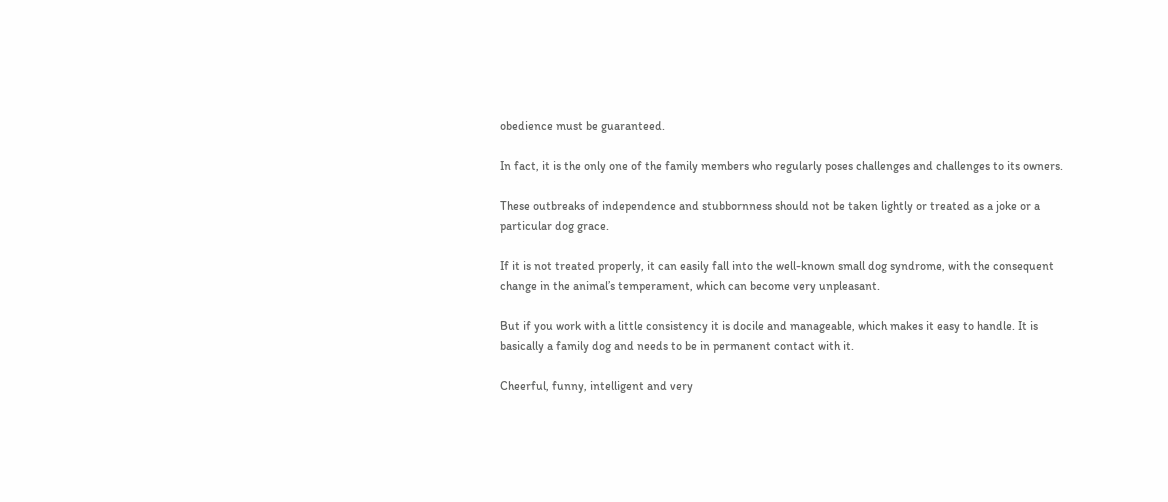obedience must be guaranteed.

In fact, it is the only one of the family members who regularly poses challenges and challenges to its owners.

These outbreaks of independence and stubbornness should not be taken lightly or treated as a joke or a particular dog grace.

If it is not treated properly, it can easily fall into the well-known small dog syndrome, with the consequent change in the animal’s temperament, which can become very unpleasant.

But if you work with a little consistency it is docile and manageable, which makes it easy to handle. It is basically a family dog and needs to be in permanent contact with it.

Cheerful, funny, intelligent and very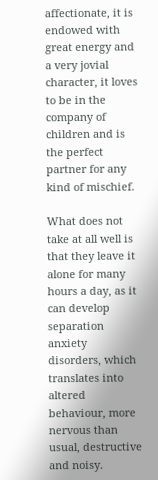affectionate, it is endowed with great energy and a very jovial character, it loves to be in the company of children and is the perfect partner for any kind of mischief.

What does not take at all well is that they leave it alone for many hours a day, as it can develop separation anxiety disorders, which translates into altered behaviour, more nervous than usual, destructive and noisy.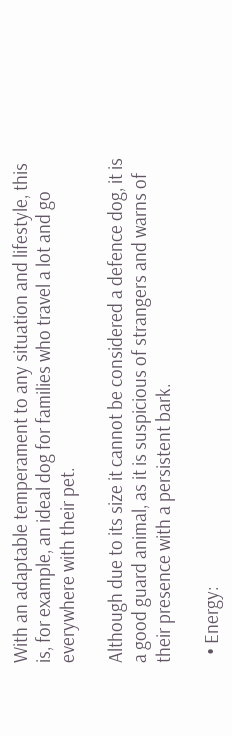With an adaptable temperament to any situation and lifestyle, this is, for example, an ideal dog for families who travel a lot and go everywhere with their pet.

Although due to its size it cannot be considered a defence dog, it is a good guard animal, as it is suspicious of strangers and warns of their presence with a persistent bark.

  • Energy: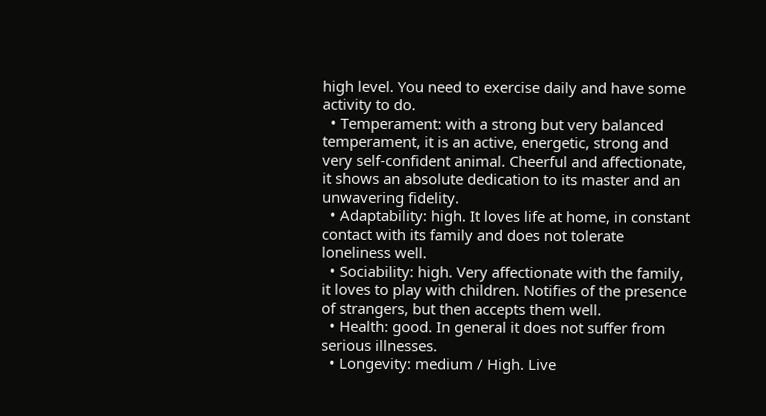high level. You need to exercise daily and have some activity to do.
  • Temperament: with a strong but very balanced temperament, it is an active, energetic, strong and very self-confident animal. Cheerful and affectionate, it shows an absolute dedication to its master and an unwavering fidelity.
  • Adaptability: high. It loves life at home, in constant contact with its family and does not tolerate loneliness well.
  • Sociability: high. Very affectionate with the family, it loves to play with children. Notifies of the presence of strangers, but then accepts them well.
  • Health: good. In general it does not suffer from serious illnesses.
  • Longevity: medium / High. Live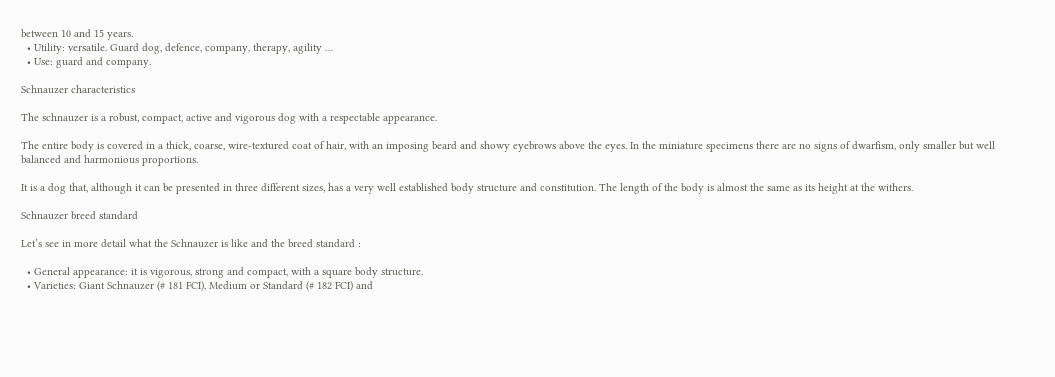between 10 and 15 years.
  • Utility: versatile. Guard dog, defence, company, therapy, agility …
  • Use: guard and company.

Schnauzer characteristics

The schnauzer is a robust, compact, active and vigorous dog with a respectable appearance.

The entire body is covered in a thick, coarse, wire-textured coat of hair, with an imposing beard and showy eyebrows above the eyes. In the miniature specimens there are no signs of dwarfism, only smaller but well balanced and harmonious proportions.

It is a dog that, although it can be presented in three different sizes, has a very well established body structure and constitution. The length of the body is almost the same as its height at the withers.

Schnauzer breed standard

Let’s see in more detail what the Schnauzer is like and the breed standard :

  • General appearance: it is vigorous, strong and compact, with a square body structure.
  • Varieties: Giant Schnauzer (# 181 FCI), Medium or Standard (# 182 FCI) and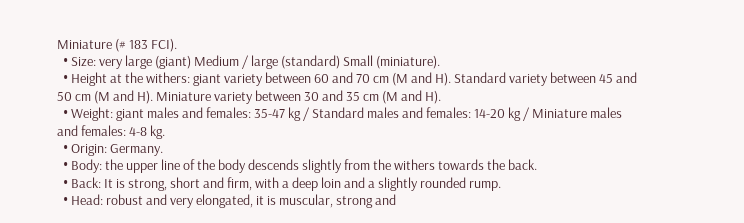Miniature (# 183 FCI).
  • Size: very large (giant) Medium / large (standard) Small (miniature).
  • Height at the withers: giant variety between 60 and 70 cm (M and H). Standard variety between 45 and 50 cm (M and H). Miniature variety between 30 and 35 cm (M and H).
  • Weight: giant males and females: 35-47 kg / Standard males and females: 14-20 kg / Miniature males and females: 4-8 kg.
  • Origin: Germany.
  • Body: the upper line of the body descends slightly from the withers towards the back.
  • Back: It is strong, short and firm, with a deep loin and a slightly rounded rump.
  • Head: robust and very elongated, it is muscular, strong and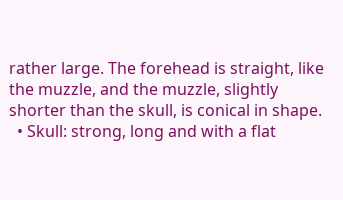rather large. The forehead is straight, like the muzzle, and the muzzle, slightly shorter than the skull, is conical in shape.
  • Skull: strong, long and with a flat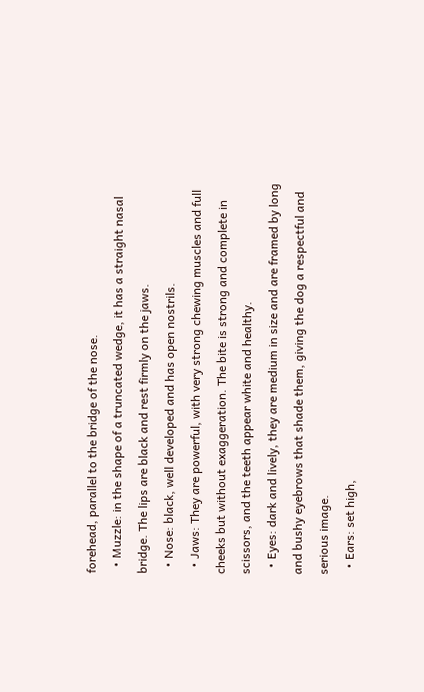forehead, parallel to the bridge of the nose.
  • Muzzle: in the shape of a truncated wedge, it has a straight nasal bridge. The lips are black and rest firmly on the jaws.
  • Nose: black, well developed and has open nostrils.
  • Jaws: They are powerful, with very strong chewing muscles and full cheeks but without exaggeration. The bite is strong and complete in scissors, and the teeth appear white and healthy.
  • Eyes: dark and lively, they are medium in size and are framed by long and bushy eyebrows that shade them, giving the dog a respectful and serious image.
  • Ears: set high,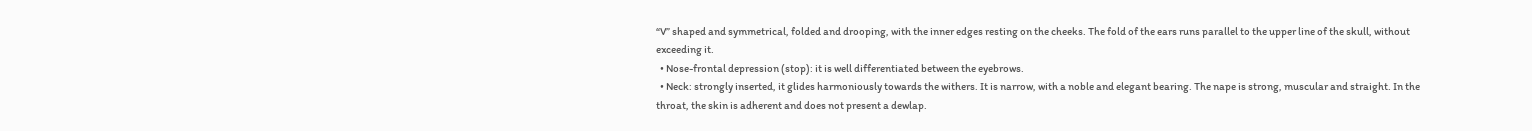“V” shaped and symmetrical, folded and drooping, with the inner edges resting on the cheeks. The fold of the ears runs parallel to the upper line of the skull, without exceeding it.
  • Nose-frontal depression (stop): it is well differentiated between the eyebrows.
  • Neck: strongly inserted, it glides harmoniously towards the withers. It is narrow, with a noble and elegant bearing. The nape is strong, muscular and straight. In the throat, the skin is adherent and does not present a dewlap.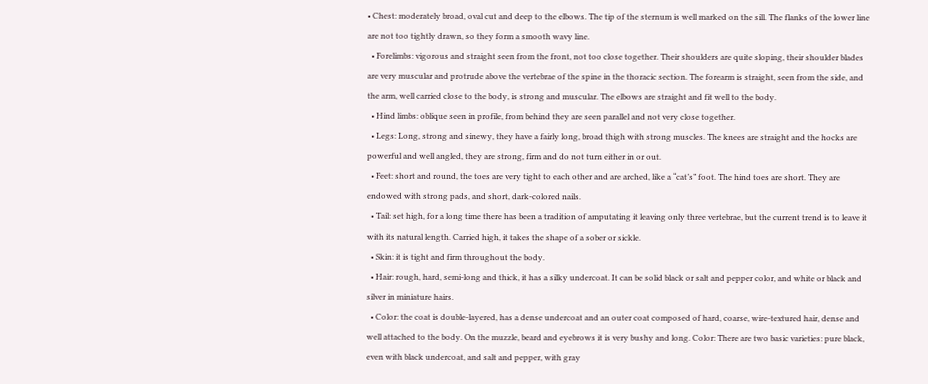• Chest: moderately broad, oval cut and deep to the elbows. The tip of the sternum is well marked on the sill. The flanks of the lower line are not too tightly drawn, so they form a smooth wavy line.
  • Forelimbs: vigorous and straight seen from the front, not too close together. Their shoulders are quite sloping, their shoulder blades are very muscular and protrude above the vertebrae of the spine in the thoracic section. The forearm is straight, seen from the side, and the arm, well carried close to the body, is strong and muscular. The elbows are straight and fit well to the body.
  • Hind limbs: oblique seen in profile, from behind they are seen parallel and not very close together.
  • Legs: Long, strong and sinewy, they have a fairly long, broad thigh with strong muscles. The knees are straight and the hocks are powerful and well angled, they are strong, firm and do not turn either in or out.
  • Feet: short and round, the toes are very tight to each other and are arched, like a “cat’s” foot. The hind toes are short. They are endowed with strong pads, and short, dark-colored nails.
  • Tail: set high, for a long time there has been a tradition of amputating it leaving only three vertebrae, but the current trend is to leave it with its natural length. Carried high, it takes the shape of a sober or sickle.
  • Skin: it is tight and firm throughout the body.
  • Hair: rough, hard, semi-long and thick, it has a silky undercoat. It can be solid black or salt and pepper color, and white or black and silver in miniature hairs.
  • Color: the coat is double-layered, has a dense undercoat and an outer coat composed of hard, coarse, wire-textured hair, dense and well attached to the body. On the muzzle, beard and eyebrows it is very bushy and long. Color: There are two basic varieties: pure black, even with black undercoat, and salt and pepper, with gray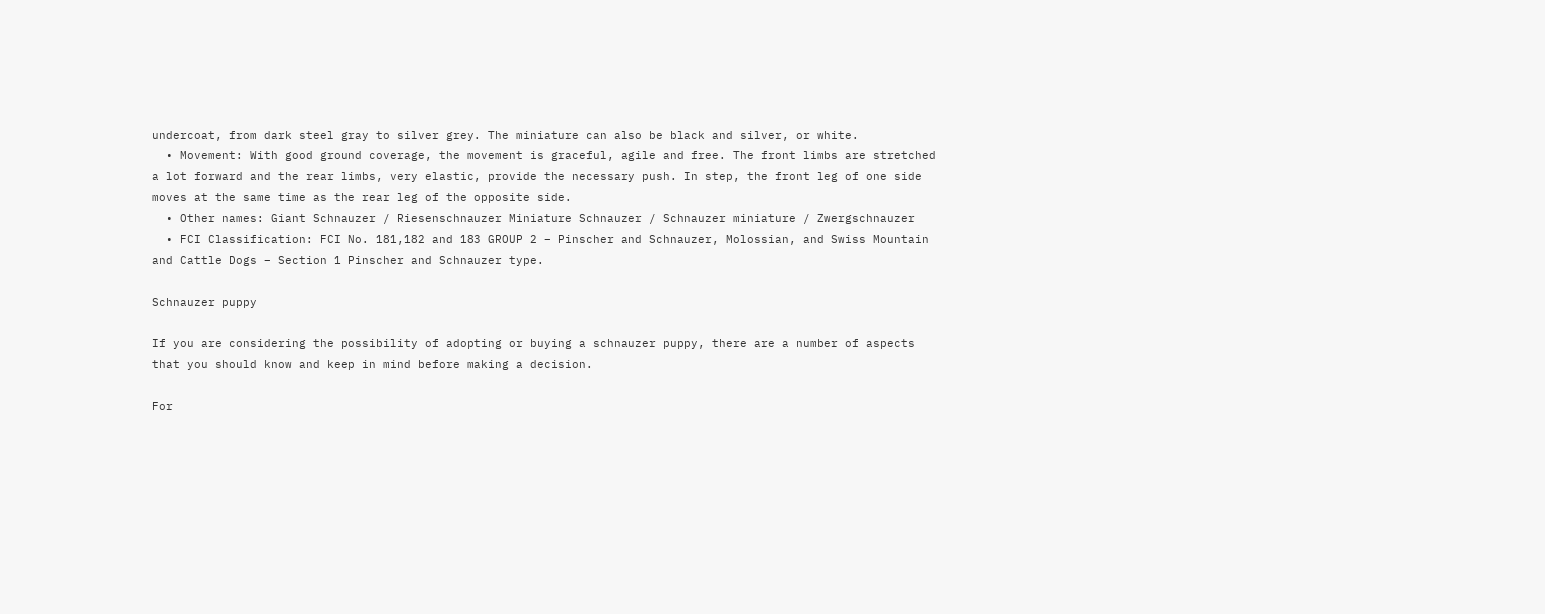undercoat, from dark steel gray to silver grey. The miniature can also be black and silver, or white.
  • Movement: With good ground coverage, the movement is graceful, agile and free. The front limbs are stretched a lot forward and the rear limbs, very elastic, provide the necessary push. In step, the front leg of one side moves at the same time as the rear leg of the opposite side.
  • Other names: Giant Schnauzer / Riesenschnauzer Miniature Schnauzer / Schnauzer miniature / Zwergschnauzer
  • FCI Classification: FCI No. 181,182 and 183 GROUP 2 – Pinscher and Schnauzer, Molossian, and Swiss Mountain and Cattle Dogs – Section 1 Pinscher and Schnauzer type.

Schnauzer puppy

If you are considering the possibility of adopting or buying a schnauzer puppy, there are a number of aspects that you should know and keep in mind before making a decision.

For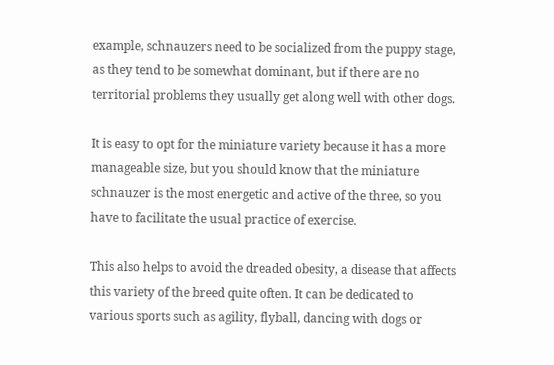example, schnauzers need to be socialized from the puppy stage, as they tend to be somewhat dominant, but if there are no territorial problems they usually get along well with other dogs.

It is easy to opt for the miniature variety because it has a more manageable size, but you should know that the miniature schnauzer is the most energetic and active of the three, so you have to facilitate the usual practice of exercise.

This also helps to avoid the dreaded obesity, a disease that affects this variety of the breed quite often. It can be dedicated to various sports such as agility, flyball, dancing with dogs or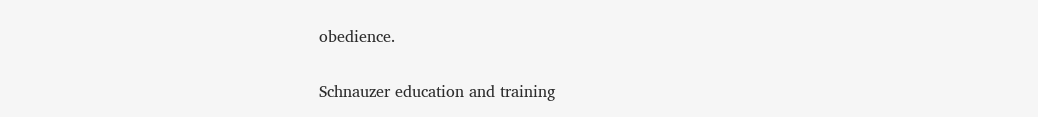obedience.

Schnauzer education and training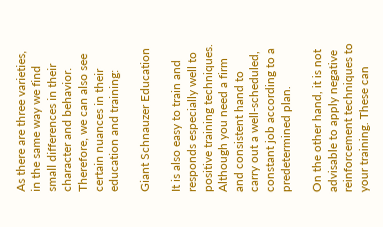As there are three varieties, in the same way we find small differences in their character and behavior. Therefore, we can also see certain nuances in their education and training:

Giant Schnauzer Education

It is also easy to train and responds especially well to positive training techniques. Although you need a firm and consistent hand to carry out a well-scheduled, constant job according to a predetermined plan.

On the other hand, it is not advisable to apply negative reinforcement techniques to your training. These can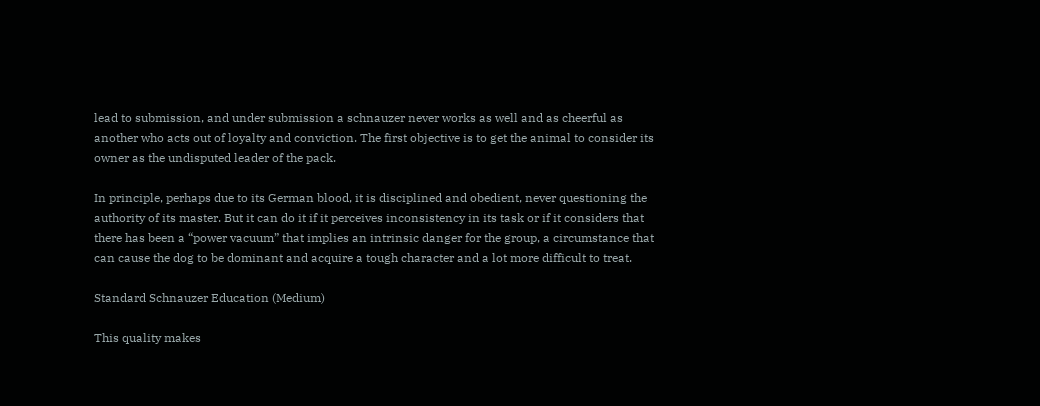lead to submission, and under submission a schnauzer never works as well and as cheerful as another who acts out of loyalty and conviction. The first objective is to get the animal to consider its owner as the undisputed leader of the pack.

In principle, perhaps due to its German blood, it is disciplined and obedient, never questioning the authority of its master. But it can do it if it perceives inconsistency in its task or if it considers that there has been a “power vacuum” that implies an intrinsic danger for the group, a circumstance that can cause the dog to be dominant and acquire a tough character and a lot more difficult to treat.

Standard Schnauzer Education (Medium)

This quality makes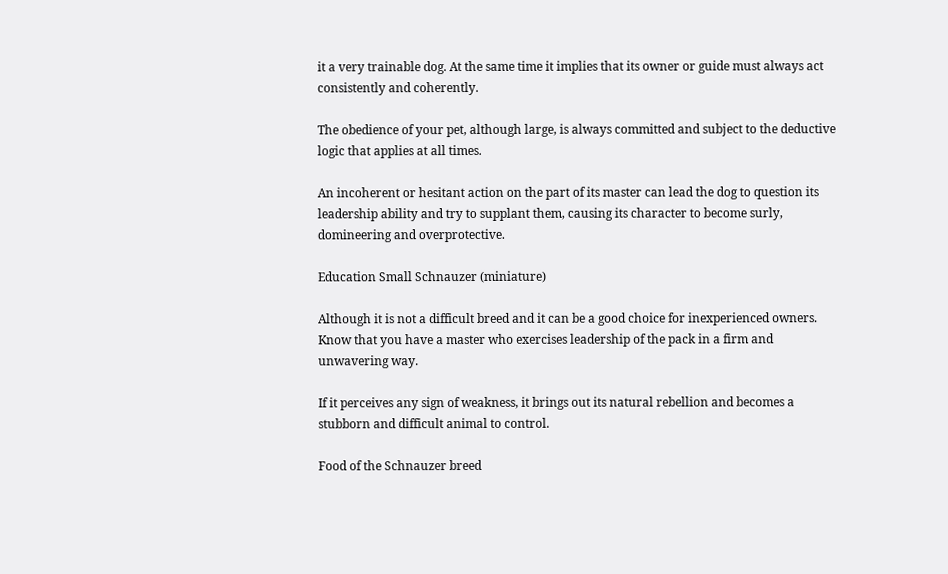it a very trainable dog. At the same time it implies that its owner or guide must always act consistently and coherently.

The obedience of your pet, although large, is always committed and subject to the deductive logic that applies at all times.

An incoherent or hesitant action on the part of its master can lead the dog to question its leadership ability and try to supplant them, causing its character to become surly, domineering and overprotective.

Education Small Schnauzer (miniature)

Although it is not a difficult breed and it can be a good choice for inexperienced owners. Know that you have a master who exercises leadership of the pack in a firm and unwavering way.

If it perceives any sign of weakness, it brings out its natural rebellion and becomes a stubborn and difficult animal to control.

Food of the Schnauzer breed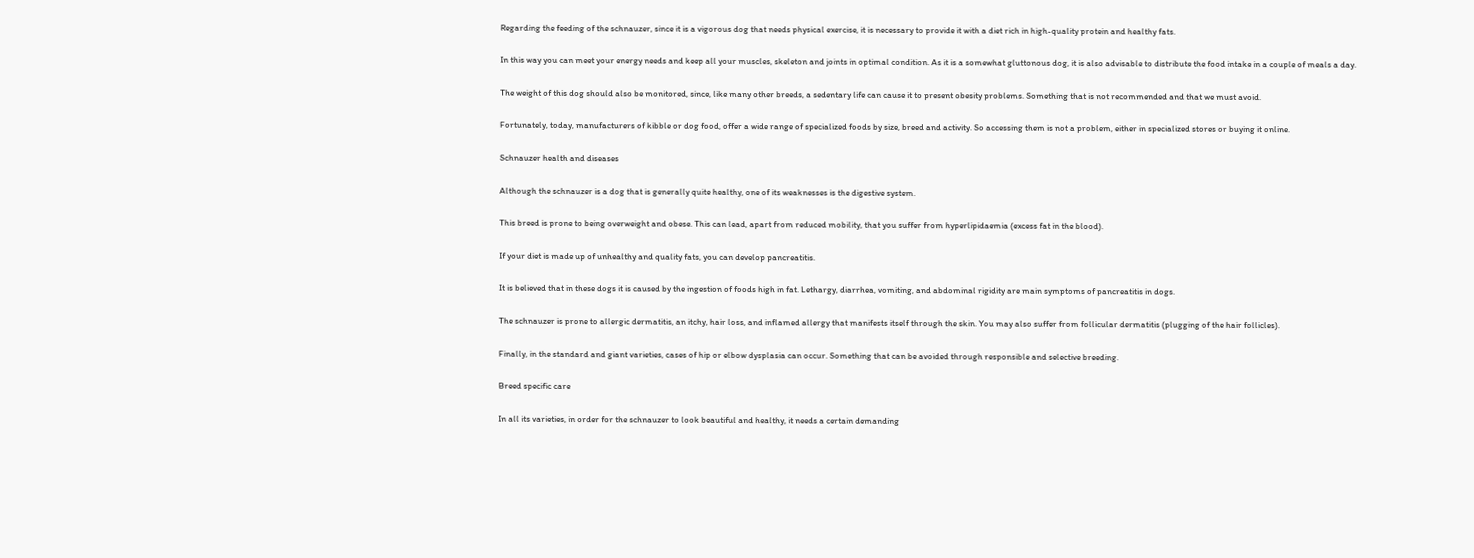Regarding the feeding of the schnauzer, since it is a vigorous dog that needs physical exercise, it is necessary to provide it with a diet rich in high-quality protein and healthy fats.

In this way you can meet your energy needs and keep all your muscles, skeleton and joints in optimal condition. As it is a somewhat gluttonous dog, it is also advisable to distribute the food intake in a couple of meals a day.

The weight of this dog should also be monitored, since, like many other breeds, a sedentary life can cause it to present obesity problems. Something that is not recommended and that we must avoid.

Fortunately, today, manufacturers of kibble or dog food, offer a wide range of specialized foods by size, breed and activity. So accessing them is not a problem, either in specialized stores or buying it online.

Schnauzer health and diseases

Although the schnauzer is a dog that is generally quite healthy, one of its weaknesses is the digestive system.

This breed is prone to being overweight and obese. This can lead, apart from reduced mobility, that you suffer from hyperlipidaemia (excess fat in the blood).

If your diet is made up of unhealthy and quality fats, you can develop pancreatitis.

It is believed that in these dogs it is caused by the ingestion of foods high in fat. Lethargy, diarrhea, vomiting, and abdominal rigidity are main symptoms of pancreatitis in dogs.

The schnauzer is prone to allergic dermatitis, an itchy, hair loss, and inflamed allergy that manifests itself through the skin. You may also suffer from follicular dermatitis (plugging of the hair follicles).

Finally, in the standard and giant varieties, cases of hip or elbow dysplasia can occur. Something that can be avoided through responsible and selective breeding.

Breed specific care

In all its varieties, in order for the schnauzer to look beautiful and healthy, it needs a certain demanding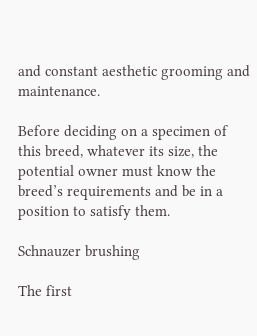and constant aesthetic grooming and maintenance.

Before deciding on a specimen of this breed, whatever its size, the potential owner must know the breed’s requirements and be in a position to satisfy them.

Schnauzer brushing

The first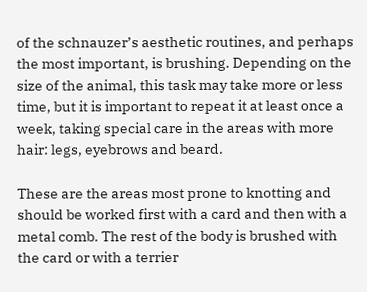of the schnauzer’s aesthetic routines, and perhaps the most important, is brushing. Depending on the size of the animal, this task may take more or less time, but it is important to repeat it at least once a week, taking special care in the areas with more hair: legs, eyebrows and beard.

These are the areas most prone to knotting and should be worked first with a card and then with a metal comb. The rest of the body is brushed with the card or with a terrier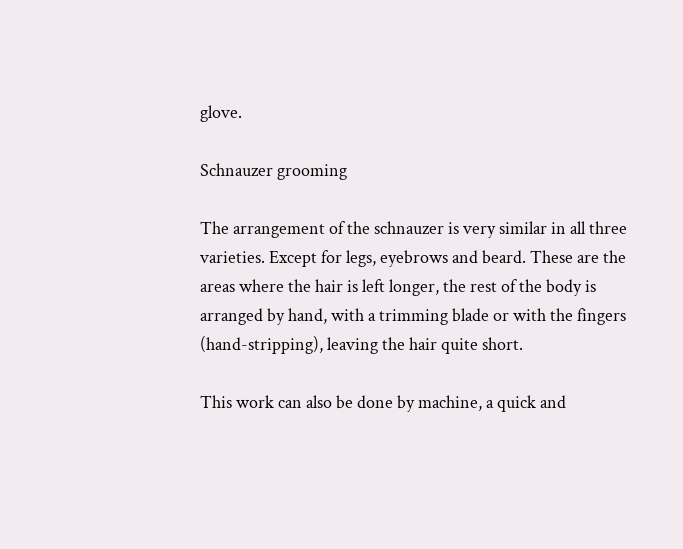glove.

Schnauzer grooming

The arrangement of the schnauzer is very similar in all three varieties. Except for legs, eyebrows and beard. These are the areas where the hair is left longer, the rest of the body is arranged by hand, with a trimming blade or with the fingers (hand-stripping), leaving the hair quite short.

This work can also be done by machine, a quick and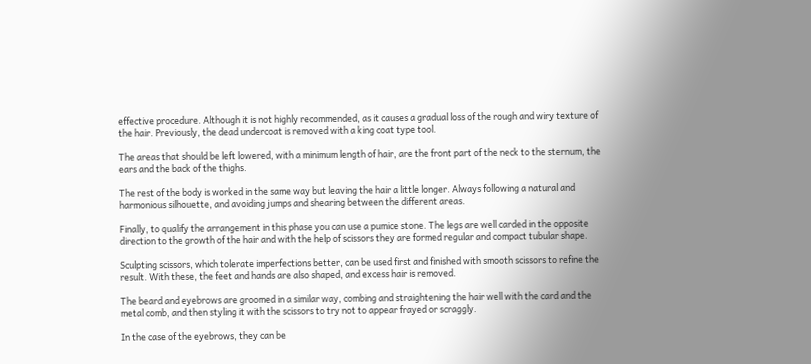effective procedure. Although it is not highly recommended, as it causes a gradual loss of the rough and wiry texture of the hair. Previously, the dead undercoat is removed with a king coat type tool.

The areas that should be left lowered, with a minimum length of hair, are the front part of the neck to the sternum, the ears and the back of the thighs.

The rest of the body is worked in the same way but leaving the hair a little longer. Always following a natural and harmonious silhouette, and avoiding jumps and shearing between the different areas.

Finally, to qualify the arrangement in this phase you can use a pumice stone. The legs are well carded in the opposite direction to the growth of the hair and with the help of scissors they are formed regular and compact tubular shape.

Sculpting scissors, which tolerate imperfections better, can be used first and finished with smooth scissors to refine the result. With these, the feet and hands are also shaped, and excess hair is removed.

The beard and eyebrows are groomed in a similar way, combing and straightening the hair well with the card and the metal comb, and then styling it with the scissors to try not to appear frayed or scraggly.

In the case of the eyebrows, they can be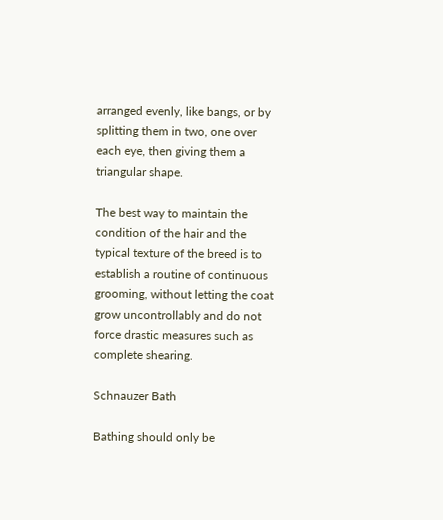arranged evenly, like bangs, or by splitting them in two, one over each eye, then giving them a triangular shape.

The best way to maintain the condition of the hair and the typical texture of the breed is to establish a routine of continuous grooming, without letting the coat grow uncontrollably and do not force drastic measures such as complete shearing.

Schnauzer Bath

Bathing should only be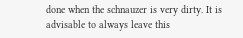done when the schnauzer is very dirty. It is advisable to always leave this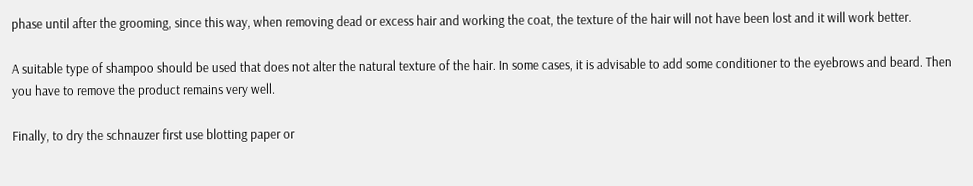phase until after the grooming, since this way, when removing dead or excess hair and working the coat, the texture of the hair will not have been lost and it will work better.

A suitable type of shampoo should be used that does not alter the natural texture of the hair. In some cases, it is advisable to add some conditioner to the eyebrows and beard. Then you have to remove the product remains very well.

Finally, to dry the schnauzer first use blotting paper or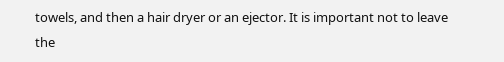towels, and then a hair dryer or an ejector. It is important not to leave the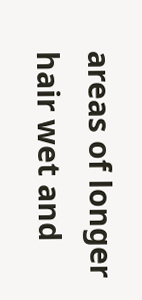areas of longer hair wet and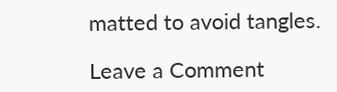matted to avoid tangles.

Leave a Comment